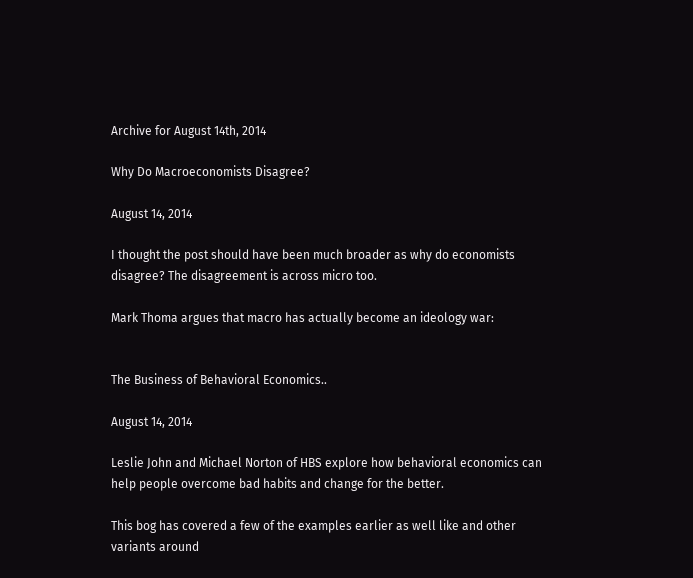Archive for August 14th, 2014

Why Do Macroeconomists Disagree?

August 14, 2014

I thought the post should have been much broader as why do economists disagree? The disagreement is across micro too.

Mark Thoma argues that macro has actually become an ideology war:


The Business of Behavioral Economics..

August 14, 2014

Leslie John and Michael Norton of HBS explore how behavioral economics can help people overcome bad habits and change for the better.

This bog has covered a few of the examples earlier as well like and other variants around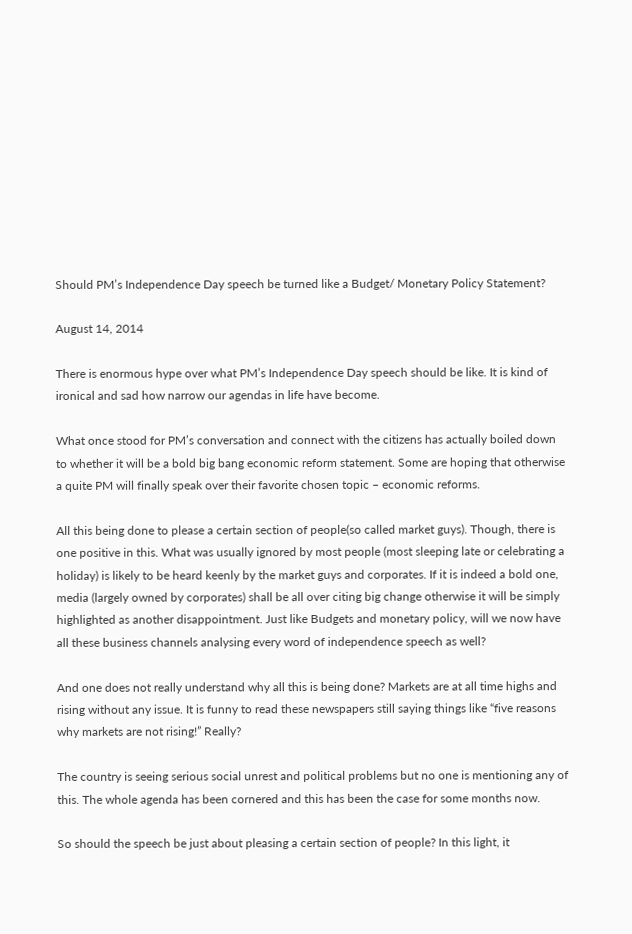Should PM’s Independence Day speech be turned like a Budget/ Monetary Policy Statement?

August 14, 2014

There is enormous hype over what PM’s Independence Day speech should be like. It is kind of ironical and sad how narrow our agendas in life have become.

What once stood for PM’s conversation and connect with the citizens has actually boiled down to whether it will be a bold big bang economic reform statement. Some are hoping that otherwise a quite PM will finally speak over their favorite chosen topic – economic reforms.

All this being done to please a certain section of people(so called market guys). Though, there is one positive in this. What was usually ignored by most people (most sleeping late or celebrating a holiday) is likely to be heard keenly by the market guys and corporates. If it is indeed a bold one, media (largely owned by corporates) shall be all over citing big change otherwise it will be simply highlighted as another disappointment. Just like Budgets and monetary policy, will we now have all these business channels analysing every word of independence speech as well?

And one does not really understand why all this is being done? Markets are at all time highs and rising without any issue. It is funny to read these newspapers still saying things like “five reasons why markets are not rising!” Really?

The country is seeing serious social unrest and political problems but no one is mentioning any of this. The whole agenda has been cornered and this has been the case for some months now.

So should the speech be just about pleasing a certain section of people? In this light, it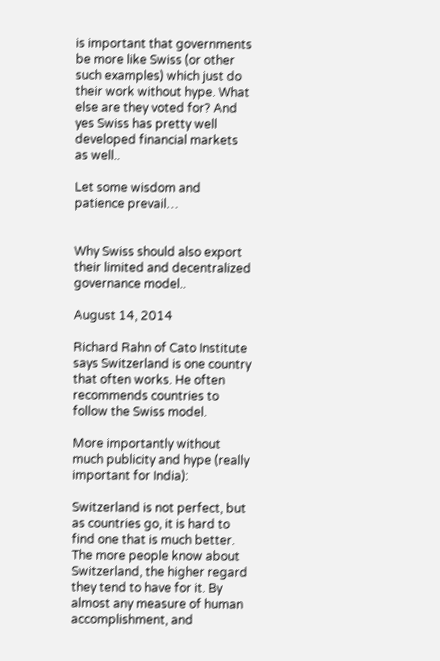is important that governments be more like Swiss (or other such examples) which just do their work without hype. What else are they voted for? And yes Swiss has pretty well developed financial markets as well..

Let some wisdom and patience prevail…


Why Swiss should also export their limited and decentralized governance model..

August 14, 2014

Richard Rahn of Cato Institute says Switzerland is one country that often works. He often recommends countries to follow the Swiss model.

More importantly without much publicity and hype (really important for India):

Switzerland is not perfect, but as countries go, it is hard to find one that is much better. The more people know about Switzerland, the higher regard they tend to have for it. By almost any measure of human accomplishment, and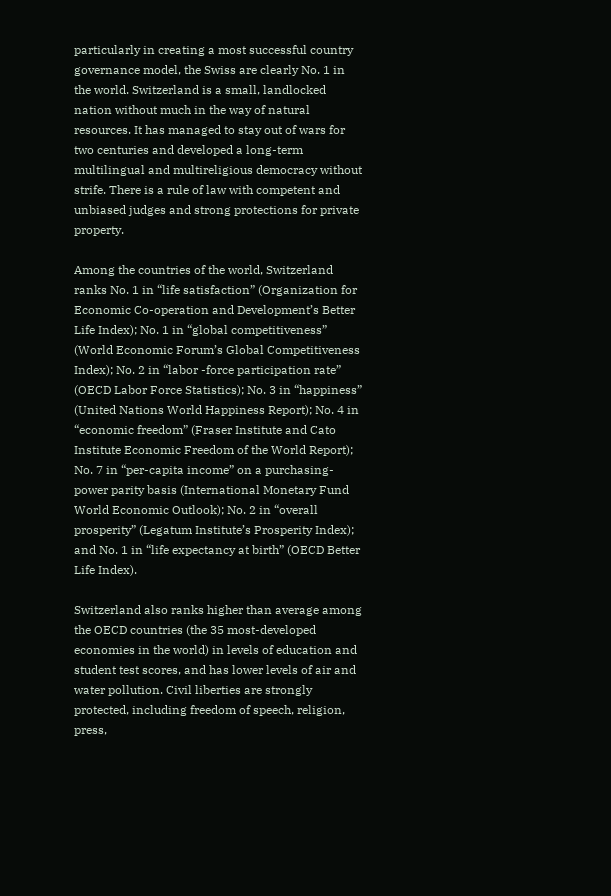particularly in creating a most successful country governance model, the Swiss are clearly No. 1 in the world. Switzerland is a small, landlocked nation without much in the way of natural resources. It has managed to stay out of wars for two centuries and developed a long-term multilingual and multireligious democracy without strife. There is a rule of law with competent and unbiased judges and strong protections for private property.

Among the countries of the world, Switzerland ranks No. 1 in “life satisfaction” (Organization for Economic Co-operation and Development’s Better Life Index); No. 1 in “global competitiveness” (World Economic Forum’s Global Competitiveness Index); No. 2 in “labor -force participation rate” (OECD Labor Force Statistics); No. 3 in “happiness” (United Nations World Happiness Report); No. 4 in “economic freedom” (Fraser Institute and Cato Institute Economic Freedom of the World Report); No. 7 in “per-capita income” on a purchasing-power parity basis (International Monetary Fund World Economic Outlook); No. 2 in “overall prosperity” (Legatum Institute’s Prosperity Index); and No. 1 in “life expectancy at birth” (OECD Better Life Index).

Switzerland also ranks higher than average among the OECD countries (the 35 most-developed economies in the world) in levels of education and student test scores, and has lower levels of air and water pollution. Civil liberties are strongly protected, including freedom of speech, religion, press,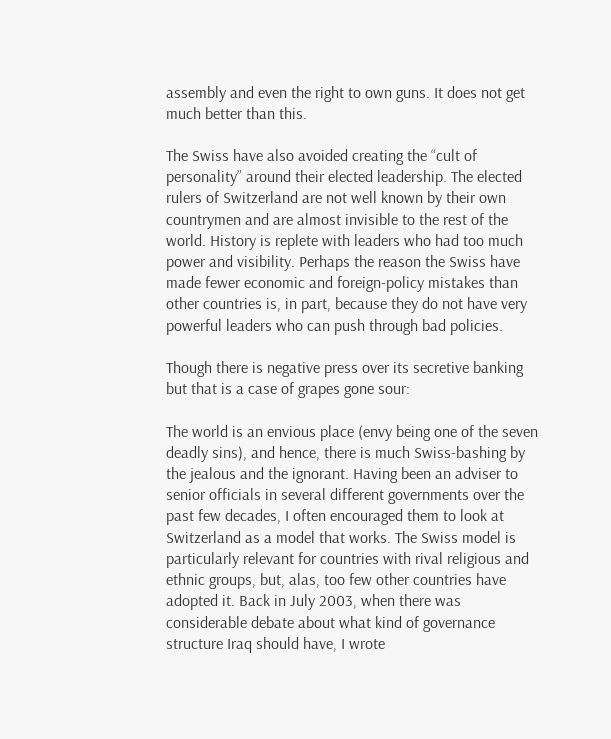assembly and even the right to own guns. It does not get much better than this.

The Swiss have also avoided creating the “cult of personality” around their elected leadership. The elected rulers of Switzerland are not well known by their own countrymen and are almost invisible to the rest of the world. History is replete with leaders who had too much power and visibility. Perhaps the reason the Swiss have made fewer economic and foreign-policy mistakes than other countries is, in part, because they do not have very powerful leaders who can push through bad policies.

Though there is negative press over its secretive banking but that is a case of grapes gone sour:

The world is an envious place (envy being one of the seven deadly sins), and hence, there is much Swiss-bashing by the jealous and the ignorant. Having been an adviser to senior officials in several different governments over the past few decades, I often encouraged them to look at Switzerland as a model that works. The Swiss model is particularly relevant for countries with rival religious and ethnic groups, but, alas, too few other countries have adopted it. Back in July 2003, when there was considerable debate about what kind of governance structure Iraq should have, I wrote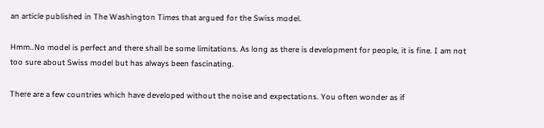an article published in The Washington Times that argued for the Swiss model.

Hmm..No model is perfect and there shall be some limitations. As long as there is development for people, it is fine. I am not too sure about Swiss model but has always been fascinating.

There are a few countries which have developed without the noise and expectations. You often wonder as if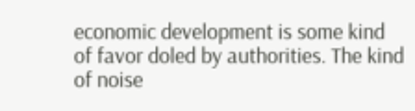economic development is some kind of favor doled by authorities. The kind of noise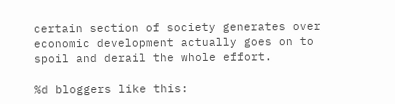certain section of society generates over economic development actually goes on to spoil and derail the whole effort.

%d bloggers like this: